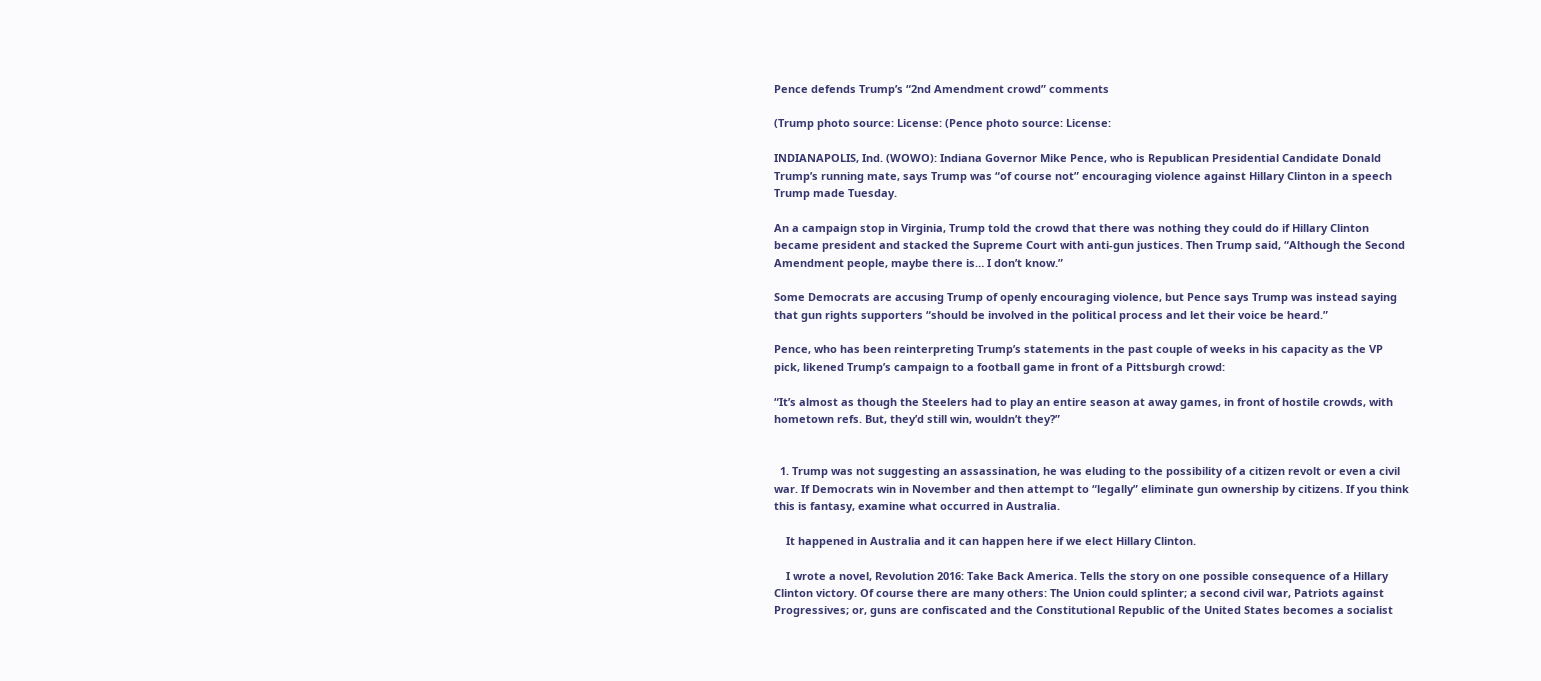Pence defends Trump’s “2nd Amendment crowd” comments

(Trump photo source: License: (Pence photo source: License:

INDIANAPOLIS, Ind. (WOWO): Indiana Governor Mike Pence, who is Republican Presidential Candidate Donald Trump’s running mate, says Trump was “of course not” encouraging violence against Hillary Clinton in a speech Trump made Tuesday.

An a campaign stop in Virginia, Trump told the crowd that there was nothing they could do if Hillary Clinton became president and stacked the Supreme Court with anti-gun justices. Then Trump said, “Although the Second Amendment people, maybe there is… I don’t know.”

Some Democrats are accusing Trump of openly encouraging violence, but Pence says Trump was instead saying that gun rights supporters “should be involved in the political process and let their voice be heard.”

Pence, who has been reinterpreting Trump’s statements in the past couple of weeks in his capacity as the VP pick, likened Trump’s campaign to a football game in front of a Pittsburgh crowd:

“It’s almost as though the Steelers had to play an entire season at away games, in front of hostile crowds, with hometown refs. But, they’d still win, wouldn’t they?”


  1. Trump was not suggesting an assassination, he was eluding to the possibility of a citizen revolt or even a civil war. If Democrats win in November and then attempt to “legally” eliminate gun ownership by citizens. If you think this is fantasy, examine what occurred in Australia.

    It happened in Australia and it can happen here if we elect Hillary Clinton.

    I wrote a novel, Revolution 2016: Take Back America. Tells the story on one possible consequence of a Hillary Clinton victory. Of course there are many others: The Union could splinter; a second civil war, Patriots against Progressives; or, guns are confiscated and the Constitutional Republic of the United States becomes a socialist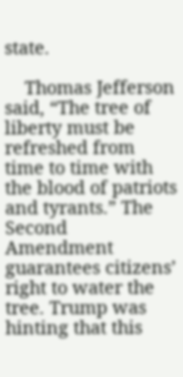state.

    Thomas Jefferson said, “The tree of liberty must be refreshed from time to time with the blood of patriots and tyrants.” The Second Amendment guarantees citizens’ right to water the tree. Trump was hinting that this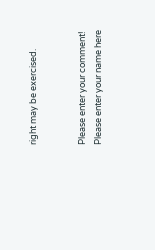right may be exercised.


Please enter your comment!
Please enter your name here